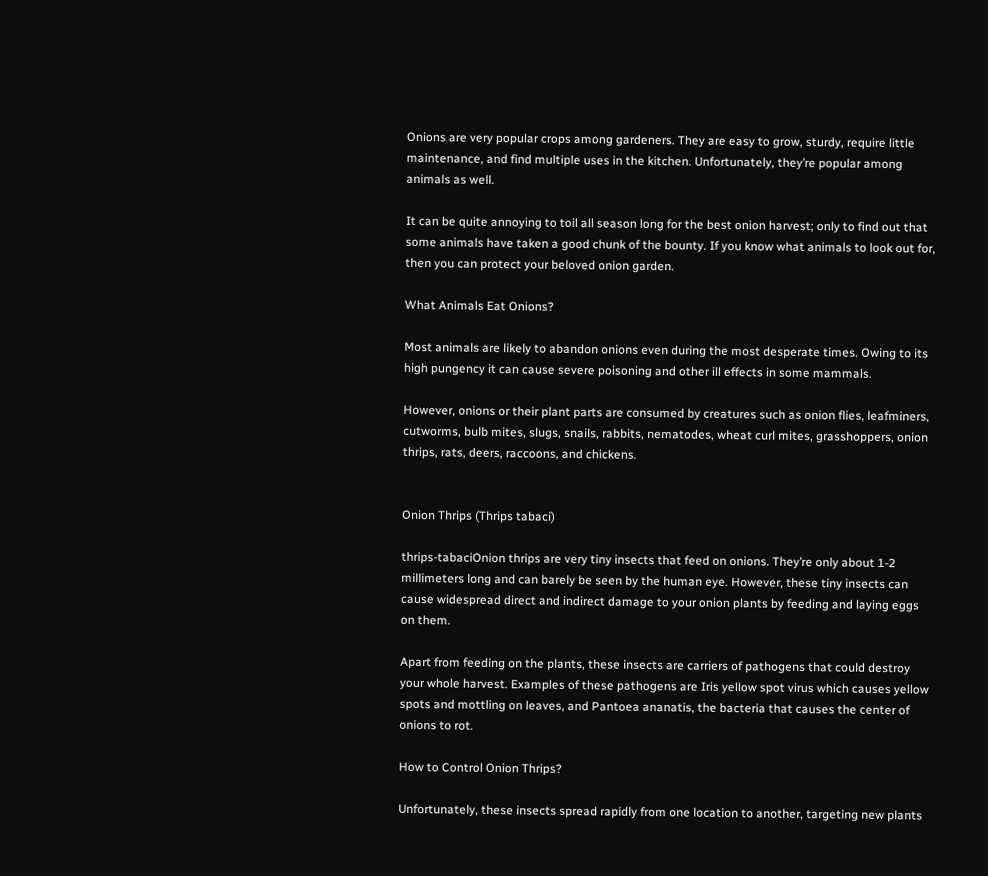Onions are very popular crops among gardeners. They are easy to grow, sturdy, require little maintenance, and find multiple uses in the kitchen. Unfortunately, they’re popular among animals as well.

It can be quite annoying to toil all season long for the best onion harvest; only to find out that some animals have taken a good chunk of the bounty. If you know what animals to look out for, then you can protect your beloved onion garden.

What Animals Eat Onions?

Most animals are likely to abandon onions even during the most desperate times. Owing to its high pungency it can cause severe poisoning and other ill effects in some mammals.

However, onions or their plant parts are consumed by creatures such as onion flies, leafminers, cutworms, bulb mites, slugs, snails, rabbits, nematodes, wheat curl mites, grasshoppers, onion thrips, rats, deers, raccoons, and chickens.


Onion Thrips (Thrips tabaci)

thrips-tabaciOnion thrips are very tiny insects that feed on onions. They’re only about 1-2 millimeters long and can barely be seen by the human eye. However, these tiny insects can cause widespread direct and indirect damage to your onion plants by feeding and laying eggs on them.

Apart from feeding on the plants, these insects are carriers of pathogens that could destroy your whole harvest. Examples of these pathogens are Iris yellow spot virus which causes yellow spots and mottling on leaves, and Pantoea ananatis, the bacteria that causes the center of onions to rot.

How to Control Onion Thrips?

Unfortunately, these insects spread rapidly from one location to another, targeting new plants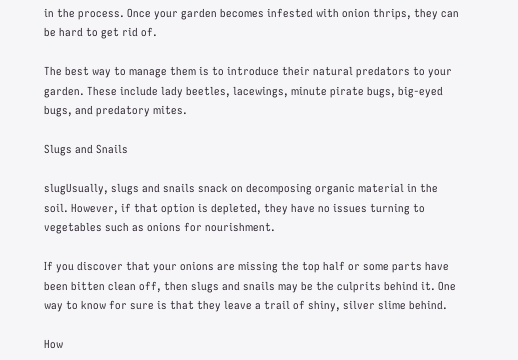in the process. Once your garden becomes infested with onion thrips, they can be hard to get rid of.

The best way to manage them is to introduce their natural predators to your garden. These include lady beetles, lacewings, minute pirate bugs, big-eyed bugs, and predatory mites.

Slugs and Snails

slugUsually, slugs and snails snack on decomposing organic material in the soil. However, if that option is depleted, they have no issues turning to vegetables such as onions for nourishment.

If you discover that your onions are missing the top half or some parts have been bitten clean off, then slugs and snails may be the culprits behind it. One way to know for sure is that they leave a trail of shiny, silver slime behind.

How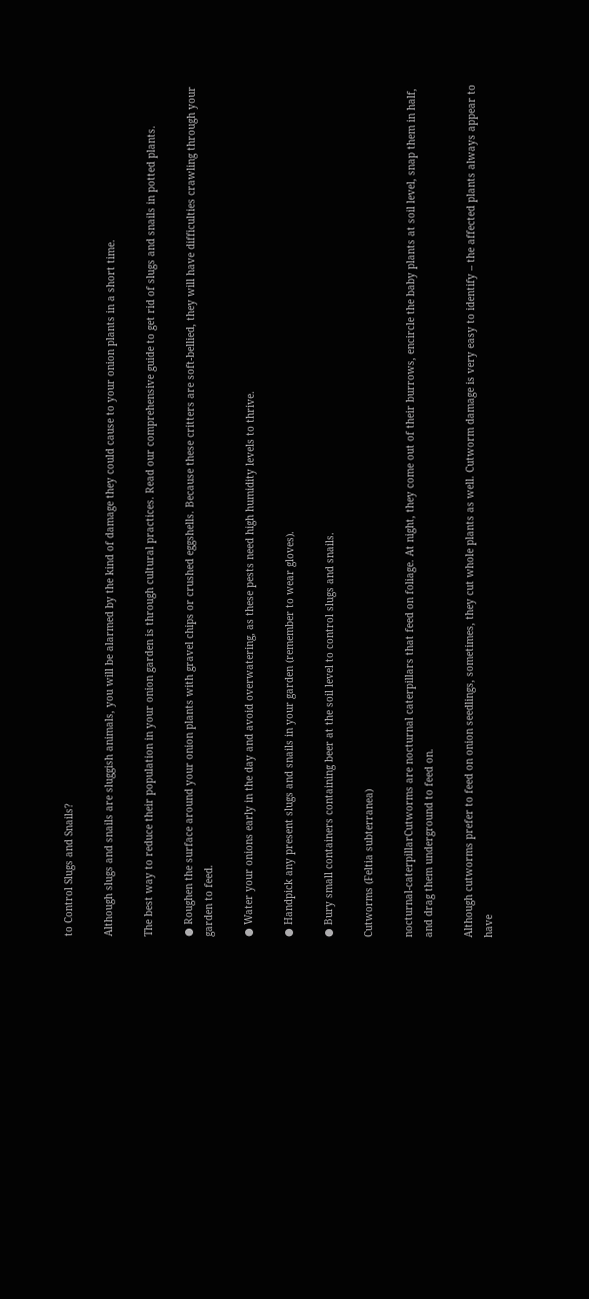to Control Slugs and Snails?

Although slugs and snails are sluggish animals, you will be alarmed by the kind of damage they could cause to your onion plants in a short time.

The best way to reduce their population in your onion garden is through cultural practices. Read our comprehensive guide to get rid of slugs and snails in potted plants.

● Roughen the surface around your onion plants with gravel chips or crushed eggshells. Because these critters are soft-bellied, they will have difficulties crawling through your garden to feed.

● Water your onions early in the day and avoid overwatering, as these pests need high humidity levels to thrive.

● Handpick any present slugs and snails in your garden (remember to wear gloves).

● Bury small containers containing beer at the soil level to control slugs and snails.

Cutworms (Feltia subterranea)

nocturnal-caterpillarCutworms are nocturnal caterpillars that feed on foliage. At night, they come out of their burrows, encircle the baby plants at soil level, snap them in half, and drag them underground to feed on.

Although cutworms prefer to feed on onion seedlings, sometimes, they cut whole plants as well. Cutworm damage is very easy to identify – the affected plants always appear to have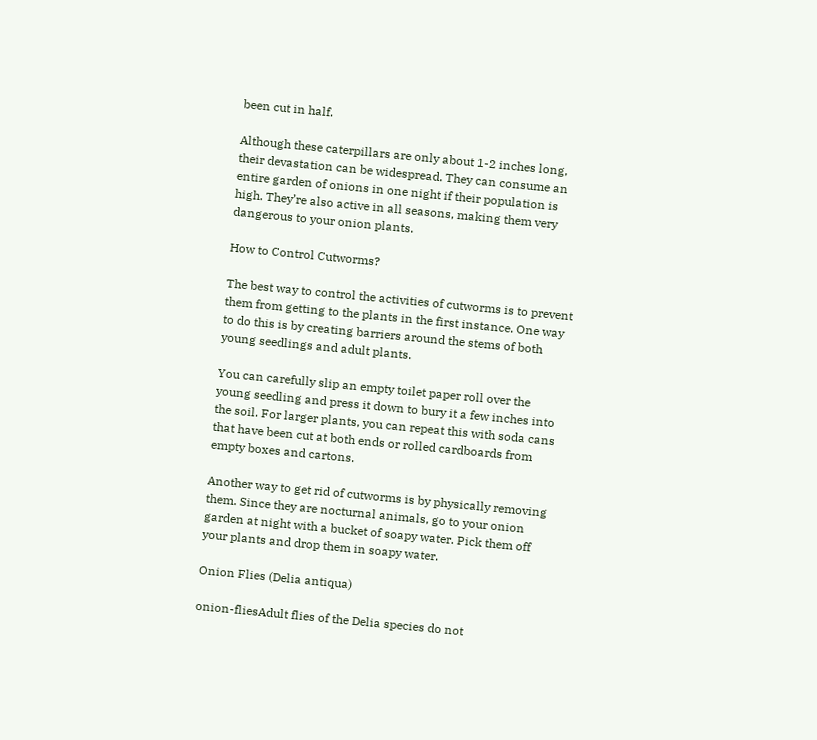been cut in half.

Although these caterpillars are only about 1-2 inches long, their devastation can be widespread. They can consume an entire garden of onions in one night if their population is high. They’re also active in all seasons, making them very dangerous to your onion plants.

How to Control Cutworms?

The best way to control the activities of cutworms is to prevent them from getting to the plants in the first instance. One way to do this is by creating barriers around the stems of both young seedlings and adult plants.

You can carefully slip an empty toilet paper roll over the young seedling and press it down to bury it a few inches into the soil. For larger plants, you can repeat this with soda cans that have been cut at both ends or rolled cardboards from empty boxes and cartons.

Another way to get rid of cutworms is by physically removing them. Since they are nocturnal animals, go to your onion garden at night with a bucket of soapy water. Pick them off your plants and drop them in soapy water.

Onion Flies (Delia antiqua)

onion-fliesAdult flies of the Delia species do not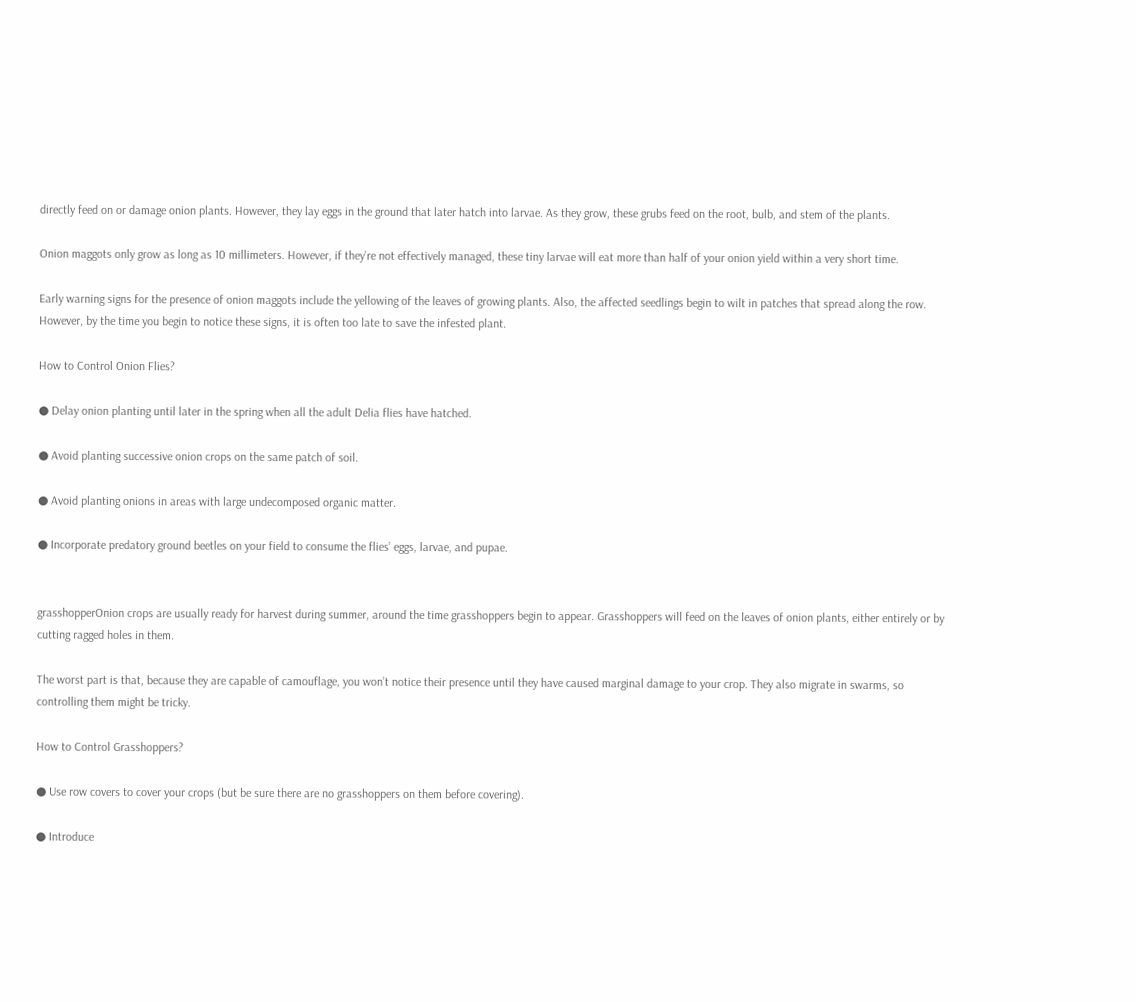directly feed on or damage onion plants. However, they lay eggs in the ground that later hatch into larvae. As they grow, these grubs feed on the root, bulb, and stem of the plants.

Onion maggots only grow as long as 10 millimeters. However, if they’re not effectively managed, these tiny larvae will eat more than half of your onion yield within a very short time.

Early warning signs for the presence of onion maggots include the yellowing of the leaves of growing plants. Also, the affected seedlings begin to wilt in patches that spread along the row. However, by the time you begin to notice these signs, it is often too late to save the infested plant.

How to Control Onion Flies?

● Delay onion planting until later in the spring when all the adult Delia flies have hatched.

● Avoid planting successive onion crops on the same patch of soil.

● Avoid planting onions in areas with large undecomposed organic matter.

● Incorporate predatory ground beetles on your field to consume the flies’ eggs, larvae, and pupae.


grasshopperOnion crops are usually ready for harvest during summer, around the time grasshoppers begin to appear. Grasshoppers will feed on the leaves of onion plants, either entirely or by cutting ragged holes in them.

The worst part is that, because they are capable of camouflage, you won’t notice their presence until they have caused marginal damage to your crop. They also migrate in swarms, so controlling them might be tricky.

How to Control Grasshoppers?

● Use row covers to cover your crops (but be sure there are no grasshoppers on them before covering).

● Introduce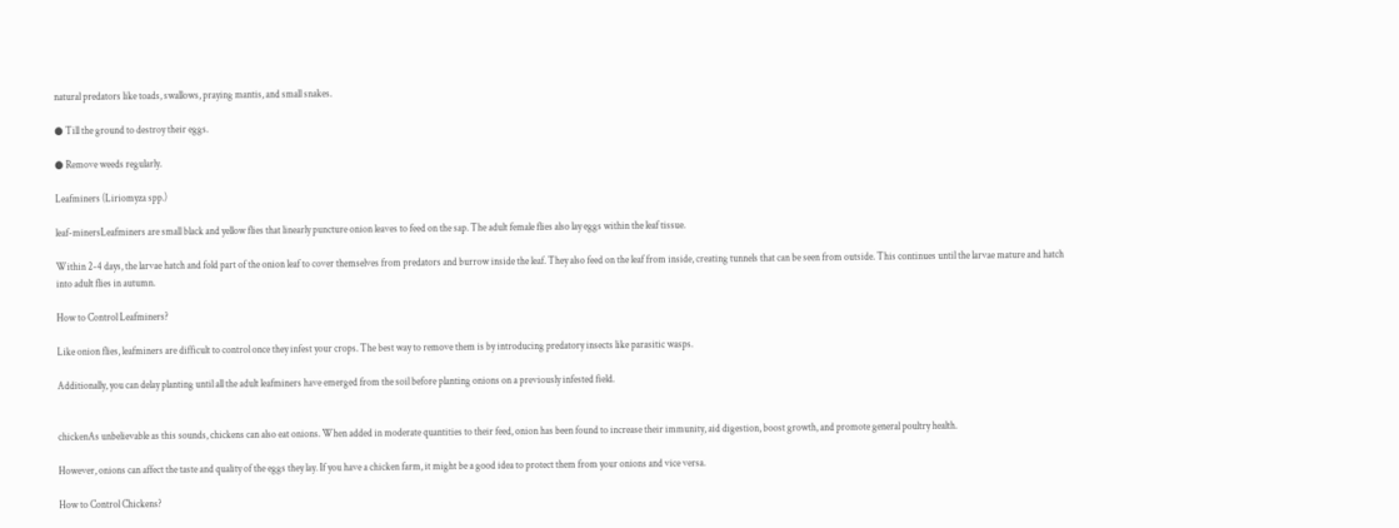natural predators like toads, swallows, praying mantis, and small snakes.

● Till the ground to destroy their eggs.

● Remove weeds regularly.

Leafminers (Liriomyza spp.)

leaf-minersLeafminers are small black and yellow flies that linearly puncture onion leaves to feed on the sap. The adult female flies also lay eggs within the leaf tissue.

Within 2-4 days, the larvae hatch and fold part of the onion leaf to cover themselves from predators and burrow inside the leaf. They also feed on the leaf from inside, creating tunnels that can be seen from outside. This continues until the larvae mature and hatch into adult flies in autumn.

How to Control Leafminers?

Like onion flies, leafminers are difficult to control once they infest your crops. The best way to remove them is by introducing predatory insects like parasitic wasps.

Additionally, you can delay planting until all the adult leafminers have emerged from the soil before planting onions on a previously infested field.


chickenAs unbelievable as this sounds, chickens can also eat onions. When added in moderate quantities to their feed, onion has been found to increase their immunity, aid digestion, boost growth, and promote general poultry health.

However, onions can affect the taste and quality of the eggs they lay. If you have a chicken farm, it might be a good idea to protect them from your onions and vice versa.

How to Control Chickens?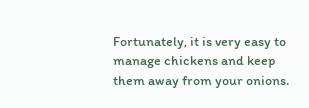Fortunately, it is very easy to manage chickens and keep them away from your onions.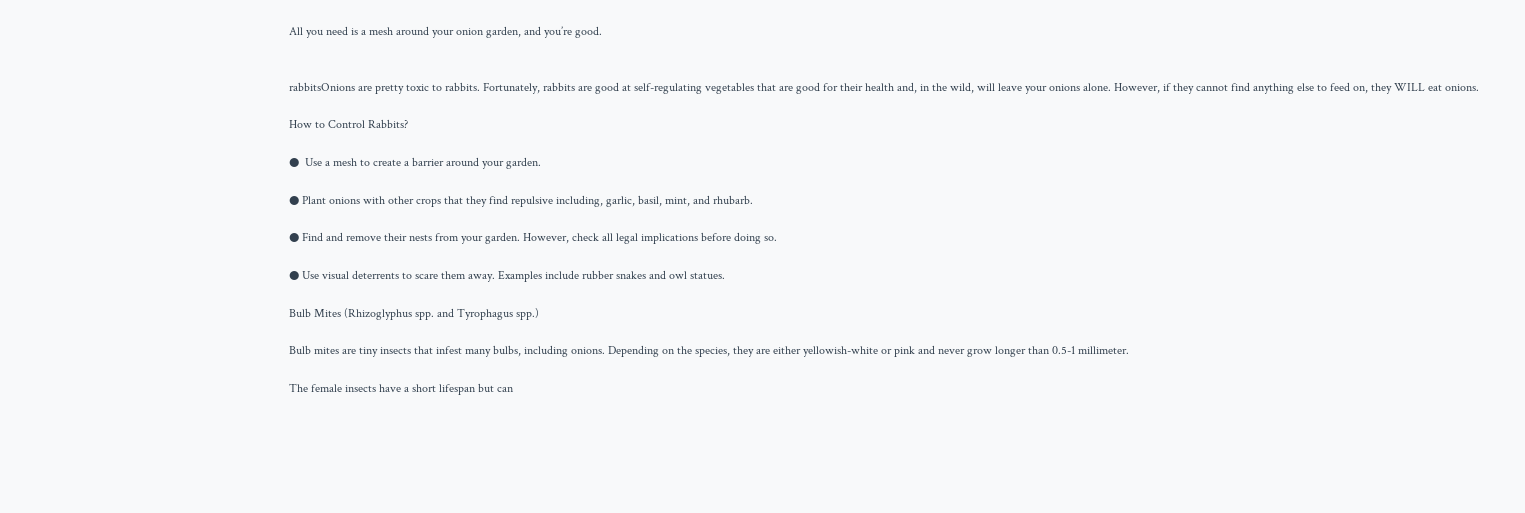All you need is a mesh around your onion garden, and you’re good.


rabbitsOnions are pretty toxic to rabbits. Fortunately, rabbits are good at self-regulating vegetables that are good for their health and, in the wild, will leave your onions alone. However, if they cannot find anything else to feed on, they WILL eat onions.

How to Control Rabbits?

●  Use a mesh to create a barrier around your garden.

● Plant onions with other crops that they find repulsive including, garlic, basil, mint, and rhubarb.

● Find and remove their nests from your garden. However, check all legal implications before doing so.

● Use visual deterrents to scare them away. Examples include rubber snakes and owl statues.

Bulb Mites (Rhizoglyphus spp. and Tyrophagus spp.)

Bulb mites are tiny insects that infest many bulbs, including onions. Depending on the species, they are either yellowish-white or pink and never grow longer than 0.5-1 millimeter.

The female insects have a short lifespan but can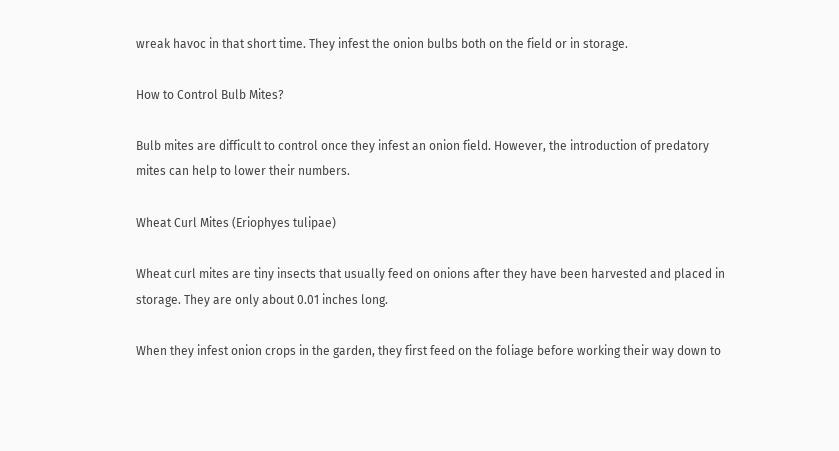wreak havoc in that short time. They infest the onion bulbs both on the field or in storage.

How to Control Bulb Mites?

Bulb mites are difficult to control once they infest an onion field. However, the introduction of predatory mites can help to lower their numbers.

Wheat Curl Mites (Eriophyes tulipae)

Wheat curl mites are tiny insects that usually feed on onions after they have been harvested and placed in storage. They are only about 0.01 inches long.

When they infest onion crops in the garden, they first feed on the foliage before working their way down to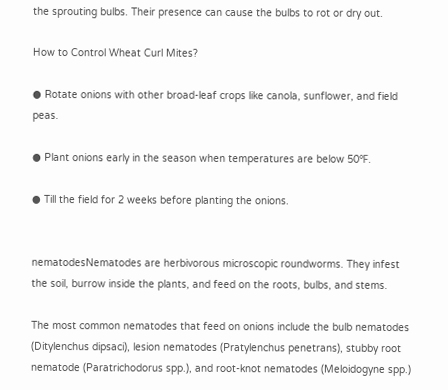the sprouting bulbs. Their presence can cause the bulbs to rot or dry out.

How to Control Wheat Curl Mites?

● Rotate onions with other broad-leaf crops like canola, sunflower, and field peas.

● Plant onions early in the season when temperatures are below 50℉.

● Till the field for 2 weeks before planting the onions.


nematodesNematodes are herbivorous microscopic roundworms. They infest the soil, burrow inside the plants, and feed on the roots, bulbs, and stems.

The most common nematodes that feed on onions include the bulb nematodes (Ditylenchus dipsaci), lesion nematodes (Pratylenchus penetrans), stubby root nematode (Paratrichodorus spp.), and root-knot nematodes (Meloidogyne spp.)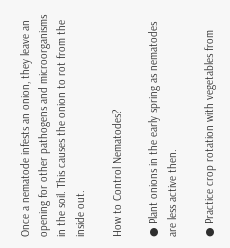Once a nematode infests an onion, they leave an opening for other pathogens and microorganisms in the soil. This causes the onion to rot from the inside out.

How to Control Nematodes?

● Plant onions in the early spring as nematodes are less active then.

● Practice crop rotation with vegetables from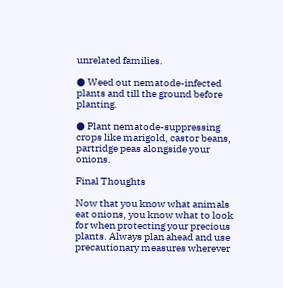unrelated families.

● Weed out nematode-infected plants and till the ground before planting.

● Plant nematode-suppressing crops like marigold, castor beans, partridge peas alongside your onions.

Final Thoughts

Now that you know what animals eat onions, you know what to look for when protecting your precious plants. Always plan ahead and use precautionary measures wherever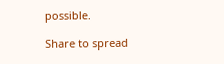possible.

Share to spread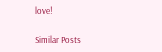love!

Similar Posts